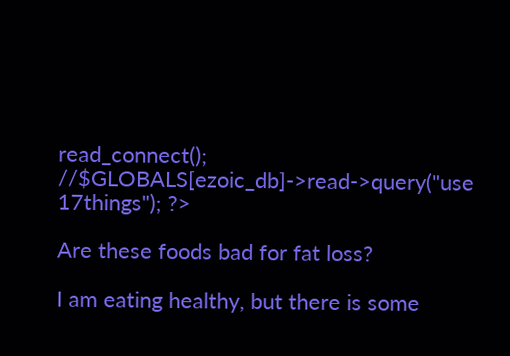read_connect(); //$GLOBALS[ezoic_db]->read->query("use 17things"); ?>

Are these foods bad for fat loss?

I am eating healthy, but there is some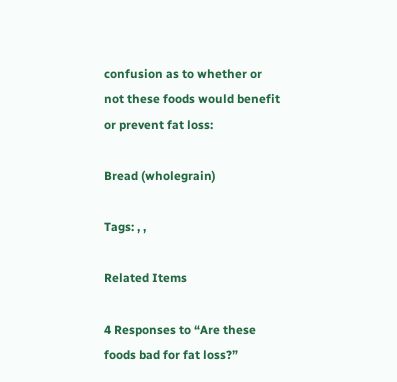confusion as to whether or not these foods would benefit or prevent fat loss:

Bread (wholegrain)

Tags: , ,

Related Items

4 Responses to “Are these foods bad for fat loss?”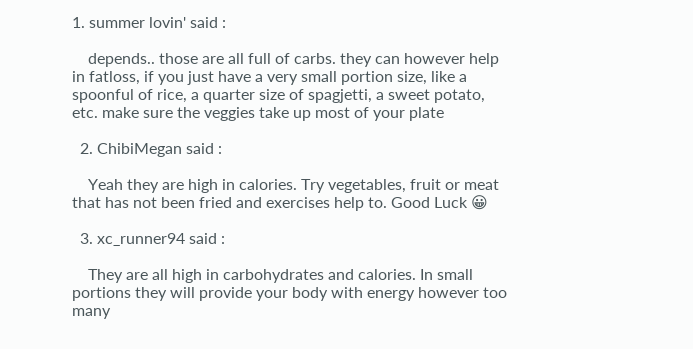1. summer lovin' said :

    depends.. those are all full of carbs. they can however help in fatloss, if you just have a very small portion size, like a spoonful of rice, a quarter size of spagjetti, a sweet potato, etc. make sure the veggies take up most of your plate

  2. ChibiMegan said :

    Yeah they are high in calories. Try vegetables, fruit or meat that has not been fried and exercises help to. Good Luck 😀

  3. xc_runner94 said :

    They are all high in carbohydrates and calories. In small portions they will provide your body with energy however too many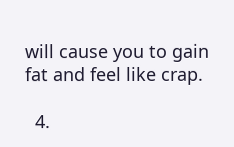will cause you to gain fat and feel like crap.

  4.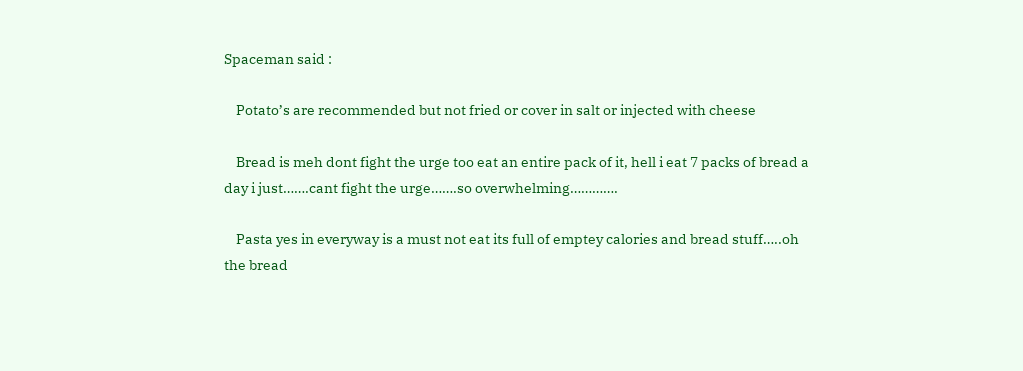Spaceman said :

    Potato’s are recommended but not fried or cover in salt or injected with cheese

    Bread is meh dont fight the urge too eat an entire pack of it, hell i eat 7 packs of bread a day i just…….cant fight the urge…….so overwhelming………….

    Pasta yes in everyway is a must not eat its full of emptey calories and bread stuff…..oh the bread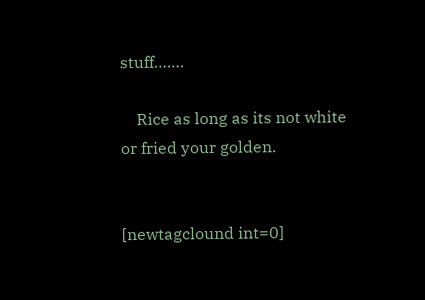stuff…….

    Rice as long as its not white or fried your golden.


[newtagclound int=0]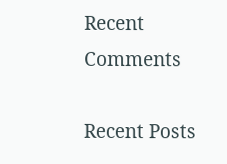Recent Comments

Recent Posts